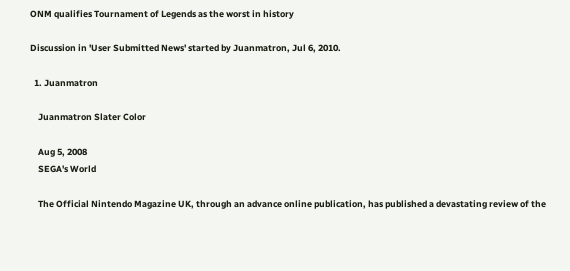ONM qualifies Tournament of Legends as the worst in history

Discussion in 'User Submitted News' started by Juanmatron, Jul 6, 2010.

  1. Juanmatron

    Juanmatron Slater Color

    Aug 5, 2008
    SEGA's World

    The Official Nintendo Magazine UK, through an advance online publication, has published a devastating review of the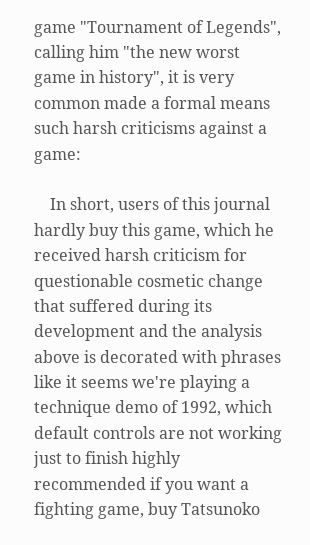game "Tournament of Legends", calling him "the new worst game in history", it is very common made a formal means such harsh criticisms against a game:

    In short, users of this journal hardly buy this game, which he received harsh criticism for questionable cosmetic change that suffered during its development and the analysis above is decorated with phrases like it seems we're playing a technique demo of 1992, which default controls are not working just to finish highly recommended if you want a fighting game, buy Tatsunoko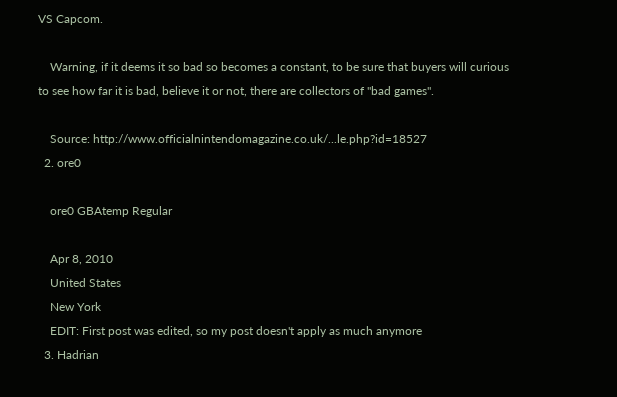VS Capcom.

    Warning, if it deems it so bad so becomes a constant, to be sure that buyers will curious to see how far it is bad, believe it or not, there are collectors of "bad games".

    Source: http://www.officialnintendomagazine.co.uk/...le.php?id=18527
  2. ore0

    ore0 GBAtemp Regular

    Apr 8, 2010
    United States
    New York
    EDIT: First post was edited, so my post doesn't apply as much anymore
  3. Hadrian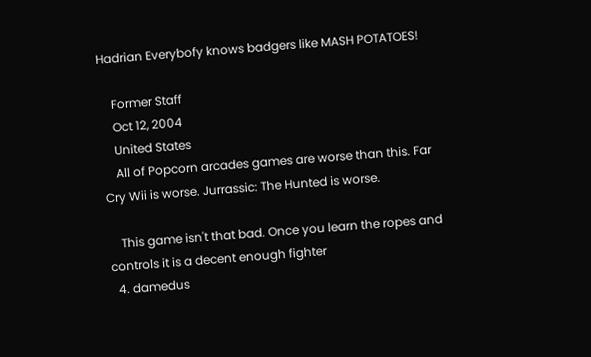Hadrian Everybofy knows badgers like MASH POTATOES!

    Former Staff
    Oct 12, 2004
    United States
    All of Popcorn arcades games are worse than this. Far Cry Wii is worse. Jurrassic: The Hunted is worse.

    This game isn't that bad. Once you learn the ropes and controls it is a decent enough fighter
  4. damedus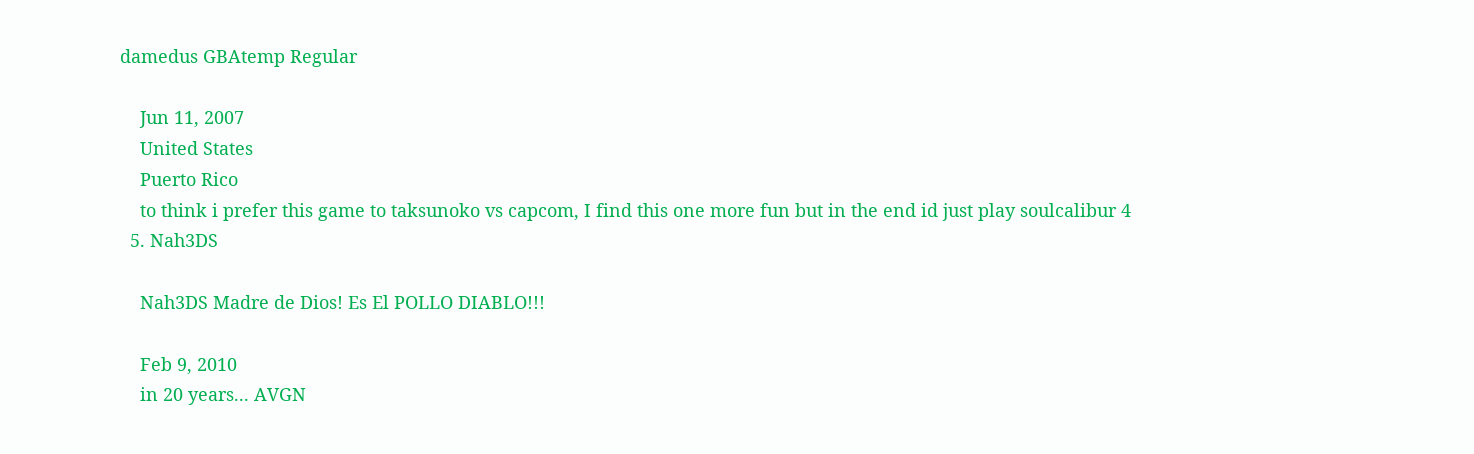damedus GBAtemp Regular

    Jun 11, 2007
    United States
    Puerto Rico
    to think i prefer this game to taksunoko vs capcom, I find this one more fun but in the end id just play soulcalibur 4
  5. Nah3DS

    Nah3DS Madre de Dios! Es El POLLO DIABLO!!!

    Feb 9, 2010
    in 20 years... AVGN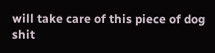will take care of this piece of dog shit